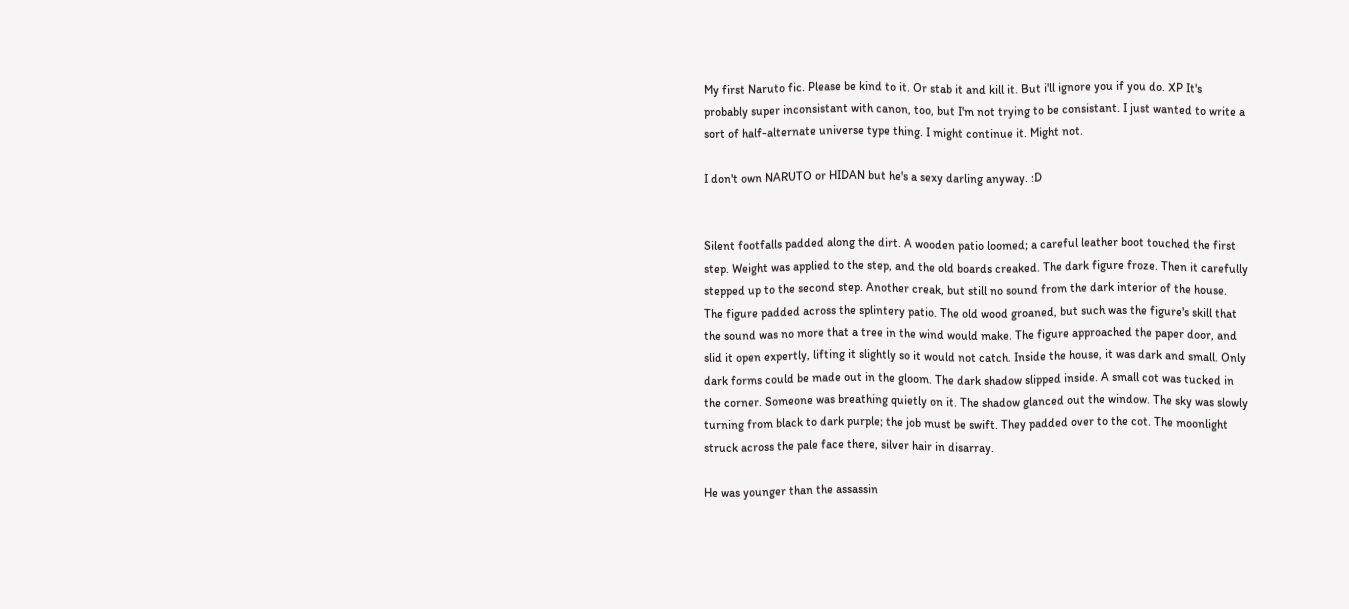My first Naruto fic. Please be kind to it. Or stab it and kill it. But i'll ignore you if you do. XP It's probably super inconsistant with canon, too, but I'm not trying to be consistant. I just wanted to write a sort of half-alternate universe type thing. I might continue it. Might not.

I don't own NARUTO or HIDAN but he's a sexy darling anyway. :D


Silent footfalls padded along the dirt. A wooden patio loomed; a careful leather boot touched the first step. Weight was applied to the step, and the old boards creaked. The dark figure froze. Then it carefully stepped up to the second step. Another creak, but still no sound from the dark interior of the house. The figure padded across the splintery patio. The old wood groaned, but such was the figure's skill that the sound was no more that a tree in the wind would make. The figure approached the paper door, and slid it open expertly, lifting it slightly so it would not catch. Inside the house, it was dark and small. Only dark forms could be made out in the gloom. The dark shadow slipped inside. A small cot was tucked in the corner. Someone was breathing quietly on it. The shadow glanced out the window. The sky was slowly turning from black to dark purple; the job must be swift. They padded over to the cot. The moonlight struck across the pale face there, silver hair in disarray.

He was younger than the assassin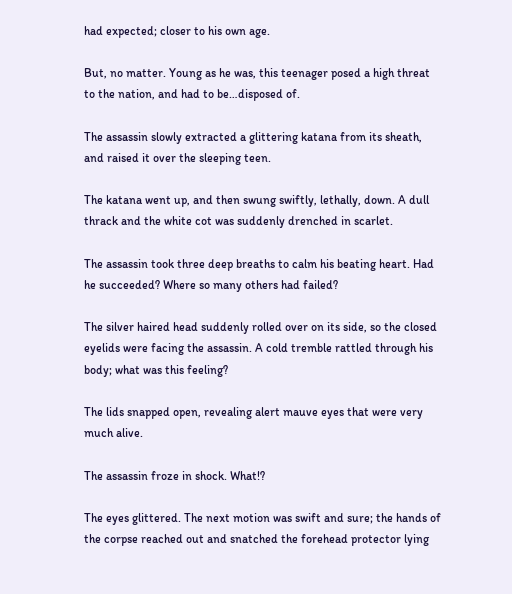had expected; closer to his own age.

But, no matter. Young as he was, this teenager posed a high threat to the nation, and had to be…disposed of.

The assassin slowly extracted a glittering katana from its sheath, and raised it over the sleeping teen.

The katana went up, and then swung swiftly, lethally, down. A dull thrack and the white cot was suddenly drenched in scarlet.

The assassin took three deep breaths to calm his beating heart. Had he succeeded? Where so many others had failed?

The silver haired head suddenly rolled over on its side, so the closed eyelids were facing the assassin. A cold tremble rattled through his body; what was this feeling?

The lids snapped open, revealing alert mauve eyes that were very much alive.

The assassin froze in shock. What!?

The eyes glittered. The next motion was swift and sure; the hands of the corpse reached out and snatched the forehead protector lying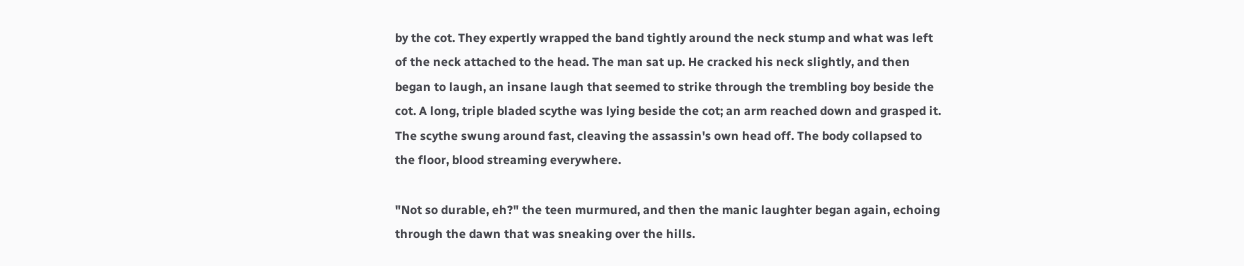by the cot. They expertly wrapped the band tightly around the neck stump and what was left of the neck attached to the head. The man sat up. He cracked his neck slightly, and then began to laugh, an insane laugh that seemed to strike through the trembling boy beside the cot. A long, triple bladed scythe was lying beside the cot; an arm reached down and grasped it. The scythe swung around fast, cleaving the assassin's own head off. The body collapsed to the floor, blood streaming everywhere.

"Not so durable, eh?" the teen murmured, and then the manic laughter began again, echoing through the dawn that was sneaking over the hills.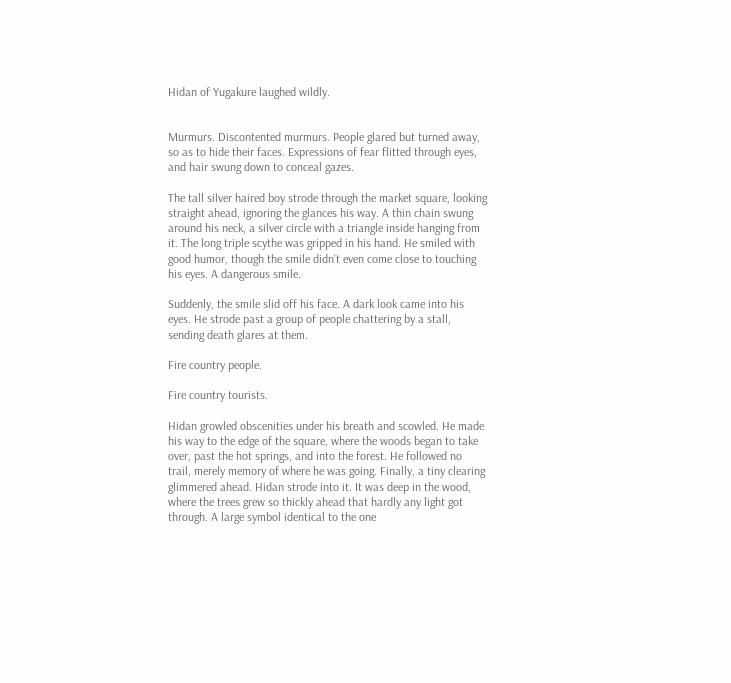Hidan of Yugakure laughed wildly.


Murmurs. Discontented murmurs. People glared but turned away, so as to hide their faces. Expressions of fear flitted through eyes, and hair swung down to conceal gazes.

The tall silver haired boy strode through the market square, looking straight ahead, ignoring the glances his way. A thin chain swung around his neck, a silver circle with a triangle inside hanging from it. The long triple scythe was gripped in his hand. He smiled with good humor, though the smile didn't even come close to touching his eyes. A dangerous smile.

Suddenly, the smile slid off his face. A dark look came into his eyes. He strode past a group of people chattering by a stall, sending death glares at them.

Fire country people.

Fire country tourists.

Hidan growled obscenities under his breath and scowled. He made his way to the edge of the square, where the woods began to take over, past the hot springs, and into the forest. He followed no trail, merely memory of where he was going. Finally, a tiny clearing glimmered ahead. Hidan strode into it. It was deep in the wood, where the trees grew so thickly ahead that hardly any light got through. A large symbol identical to the one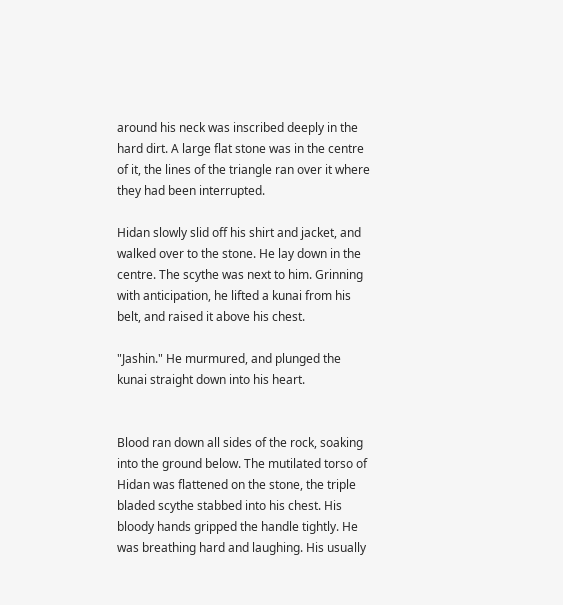around his neck was inscribed deeply in the hard dirt. A large flat stone was in the centre of it, the lines of the triangle ran over it where they had been interrupted.

Hidan slowly slid off his shirt and jacket, and walked over to the stone. He lay down in the centre. The scythe was next to him. Grinning with anticipation, he lifted a kunai from his belt, and raised it above his chest.

"Jashin." He murmured, and plunged the kunai straight down into his heart.


Blood ran down all sides of the rock, soaking into the ground below. The mutilated torso of Hidan was flattened on the stone, the triple bladed scythe stabbed into his chest. His bloody hands gripped the handle tightly. He was breathing hard and laughing. His usually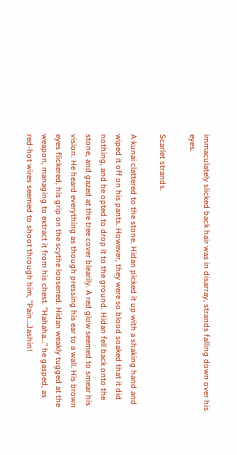immaculately slicked back hair was in disarray, strands falling down over his eyes.

Scarlet strands.

A kunai clattered to the stone. Hidan picked it up with a shaking hand and wiped it off on his pants. However, they were so blood soaked that it did nothing, and he opted to drop it to the ground. Hidan fell back onto the stone, and gazed at the tree cover blearily. A red glow seemed to smear his vision. He heard everything as though pressing his ear to a wall. His brown eyes flickered, his grip on the scythe loosened. Hidan weakly tugged at the weapon, managing to extract it from his chest. "Hahaha…" he gasped, as red-hot wires seemed to shoot through him, "Pain…Jashin!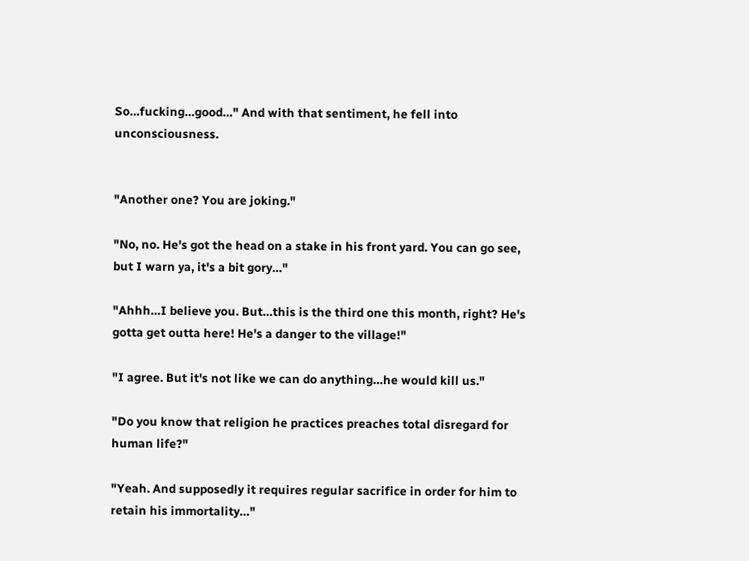So…fucking…good…" And with that sentiment, he fell into unconsciousness.


"Another one? You are joking."

"No, no. He's got the head on a stake in his front yard. You can go see, but I warn ya, it's a bit gory…"

"Ahhh…I believe you. But…this is the third one this month, right? He's gotta get outta here! He's a danger to the village!"

"I agree. But it's not like we can do anything…he would kill us."

"Do you know that religion he practices preaches total disregard for human life?"

"Yeah. And supposedly it requires regular sacrifice in order for him to retain his immortality…"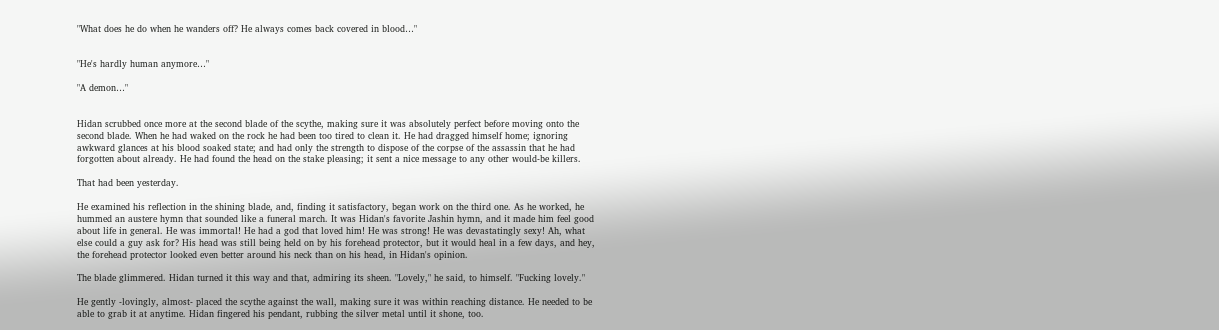"What does he do when he wanders off? He always comes back covered in blood…"


"He's hardly human anymore…"

"A demon…"


Hidan scrubbed once more at the second blade of the scythe, making sure it was absolutely perfect before moving onto the second blade. When he had waked on the rock he had been too tired to clean it. He had dragged himself home; ignoring awkward glances at his blood soaked state; and had only the strength to dispose of the corpse of the assassin that he had forgotten about already. He had found the head on the stake pleasing; it sent a nice message to any other would-be killers.

That had been yesterday.

He examined his reflection in the shining blade, and, finding it satisfactory, began work on the third one. As he worked, he hummed an austere hymn that sounded like a funeral march. It was Hidan's favorite Jashin hymn, and it made him feel good about life in general. He was immortal! He had a god that loved him! He was strong! He was devastatingly sexy! Ah, what else could a guy ask for? His head was still being held on by his forehead protector, but it would heal in a few days, and hey, the forehead protector looked even better around his neck than on his head, in Hidan's opinion.

The blade glimmered. Hidan turned it this way and that, admiring its sheen. "Lovely," he said, to himself. "Fucking lovely."

He gently -lovingly, almost- placed the scythe against the wall, making sure it was within reaching distance. He needed to be able to grab it at anytime. Hidan fingered his pendant, rubbing the silver metal until it shone, too.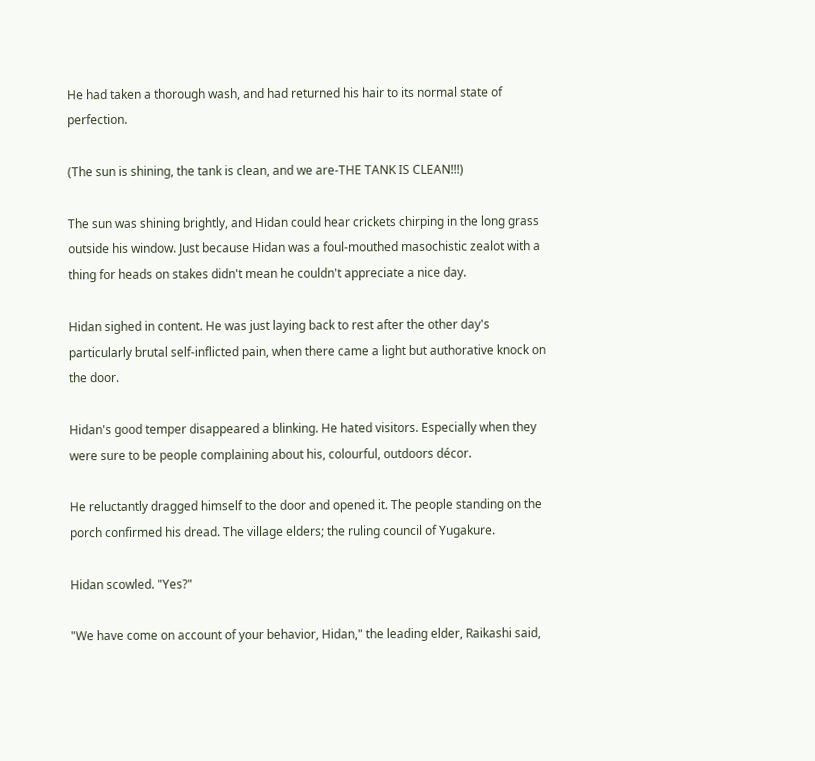He had taken a thorough wash, and had returned his hair to its normal state of perfection.

(The sun is shining, the tank is clean, and we are-THE TANK IS CLEAN!!!)

The sun was shining brightly, and Hidan could hear crickets chirping in the long grass outside his window. Just because Hidan was a foul-mouthed masochistic zealot with a thing for heads on stakes didn't mean he couldn't appreciate a nice day.

Hidan sighed in content. He was just laying back to rest after the other day's particularly brutal self-inflicted pain, when there came a light but authorative knock on the door.

Hidan's good temper disappeared a blinking. He hated visitors. Especially when they were sure to be people complaining about his, colourful, outdoors décor.

He reluctantly dragged himself to the door and opened it. The people standing on the porch confirmed his dread. The village elders; the ruling council of Yugakure.

Hidan scowled. "Yes?"

"We have come on account of your behavior, Hidan," the leading elder, Raikashi said,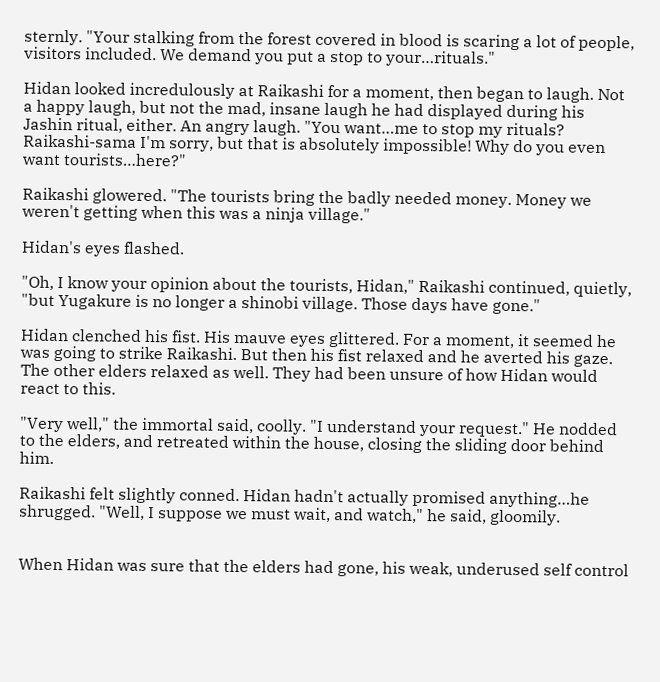sternly. "Your stalking from the forest covered in blood is scaring a lot of people, visitors included. We demand you put a stop to your…rituals."

Hidan looked incredulously at Raikashi for a moment, then began to laugh. Not a happy laugh, but not the mad, insane laugh he had displayed during his Jashin ritual, either. An angry laugh. "You want…me to stop my rituals? Raikashi-sama I'm sorry, but that is absolutely impossible! Why do you even want tourists…here?"

Raikashi glowered. "The tourists bring the badly needed money. Money we weren't getting when this was a ninja village."

Hidan's eyes flashed.

"Oh, I know your opinion about the tourists, Hidan," Raikashi continued, quietly, "but Yugakure is no longer a shinobi village. Those days have gone."

Hidan clenched his fist. His mauve eyes glittered. For a moment, it seemed he was going to strike Raikashi. But then his fist relaxed and he averted his gaze. The other elders relaxed as well. They had been unsure of how Hidan would react to this.

"Very well," the immortal said, coolly. "I understand your request." He nodded to the elders, and retreated within the house, closing the sliding door behind him.

Raikashi felt slightly conned. Hidan hadn't actually promised anything…he shrugged. "Well, I suppose we must wait, and watch," he said, gloomily.


When Hidan was sure that the elders had gone, his weak, underused self control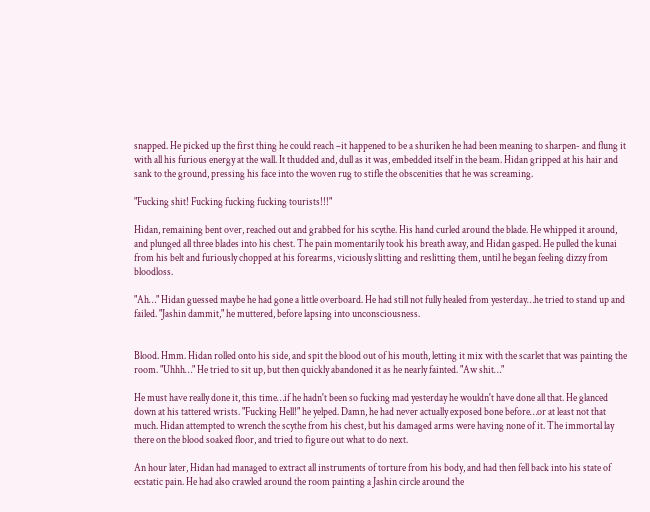snapped. He picked up the first thing he could reach –it happened to be a shuriken he had been meaning to sharpen- and flung it with all his furious energy at the wall. It thudded and, dull as it was, embedded itself in the beam. Hidan gripped at his hair and sank to the ground, pressing his face into the woven rug to stifle the obscenities that he was screaming.

"Fucking shit! Fucking fucking fucking tourists!!!"

Hidan, remaining bent over, reached out and grabbed for his scythe. His hand curled around the blade. He whipped it around, and plunged all three blades into his chest. The pain momentarily took his breath away, and Hidan gasped. He pulled the kunai from his belt and furiously chopped at his forearms, viciously slitting and reslitting them, until he began feeling dizzy from bloodloss.

"Ah…" Hidan guessed maybe he had gone a little overboard. He had still not fully healed from yesterday…he tried to stand up and failed. "Jashin dammit," he muttered, before lapsing into unconsciousness.


Blood. Hmm. Hidan rolled onto his side, and spit the blood out of his mouth, letting it mix with the scarlet that was painting the room. "Uhhh…" He tried to sit up, but then quickly abandoned it as he nearly fainted. "Aw shit…"

He must have really done it, this time…if he hadn't been so fucking mad yesterday he wouldn't have done all that. He glanced down at his tattered wrists. "Fucking Hell!" he yelped. Damn, he had never actually exposed bone before…or at least not that much. Hidan attempted to wrench the scythe from his chest, but his damaged arms were having none of it. The immortal lay there on the blood soaked floor, and tried to figure out what to do next.

An hour later, Hidan had managed to extract all instruments of torture from his body, and had then fell back into his state of ecstatic pain. He had also crawled around the room painting a Jashin circle around the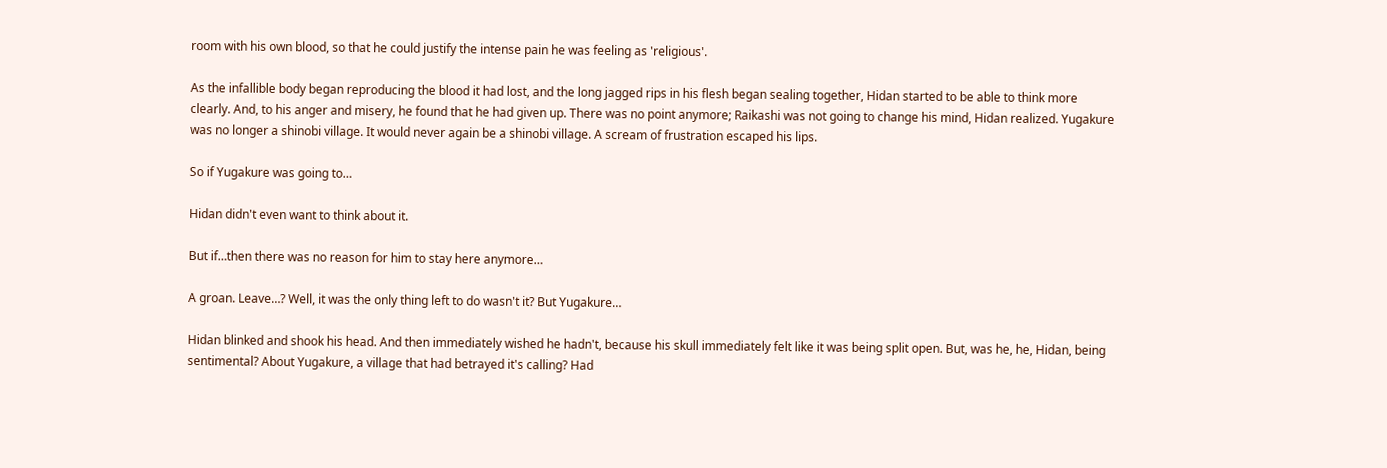room with his own blood, so that he could justify the intense pain he was feeling as 'religious'.

As the infallible body began reproducing the blood it had lost, and the long jagged rips in his flesh began sealing together, Hidan started to be able to think more clearly. And, to his anger and misery, he found that he had given up. There was no point anymore; Raikashi was not going to change his mind, Hidan realized. Yugakure was no longer a shinobi village. It would never again be a shinobi village. A scream of frustration escaped his lips.

So if Yugakure was going to…

Hidan didn't even want to think about it.

But if…then there was no reason for him to stay here anymore…

A groan. Leave…? Well, it was the only thing left to do wasn't it? But Yugakure…

Hidan blinked and shook his head. And then immediately wished he hadn't, because his skull immediately felt like it was being split open. But, was he, he, Hidan, being sentimental? About Yugakure, a village that had betrayed it's calling? Had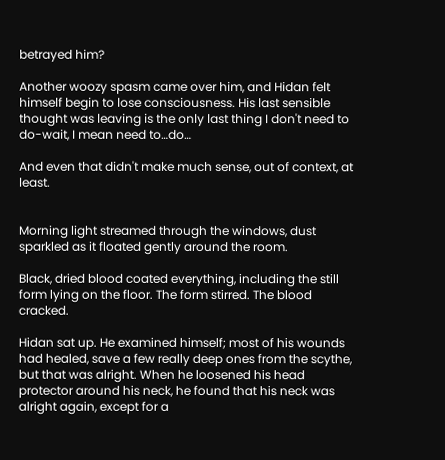betrayed him?

Another woozy spasm came over him, and Hidan felt himself begin to lose consciousness. His last sensible thought was leaving is the only last thing I don't need to do-wait, I mean need to…do…

And even that didn't make much sense, out of context, at least.


Morning light streamed through the windows, dust sparkled as it floated gently around the room.

Black, dried blood coated everything, including the still form lying on the floor. The form stirred. The blood cracked.

Hidan sat up. He examined himself; most of his wounds had healed, save a few really deep ones from the scythe, but that was alright. When he loosened his head protector around his neck, he found that his neck was alright again, except for a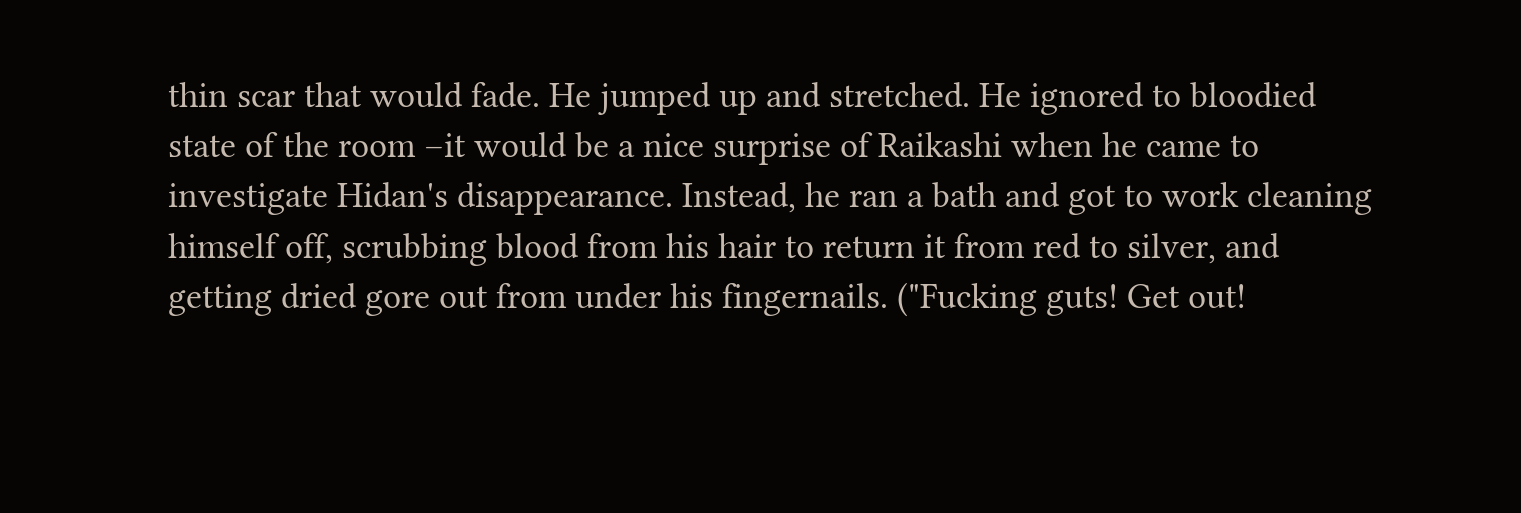thin scar that would fade. He jumped up and stretched. He ignored to bloodied state of the room –it would be a nice surprise of Raikashi when he came to investigate Hidan's disappearance. Instead, he ran a bath and got to work cleaning himself off, scrubbing blood from his hair to return it from red to silver, and getting dried gore out from under his fingernails. ("Fucking guts! Get out!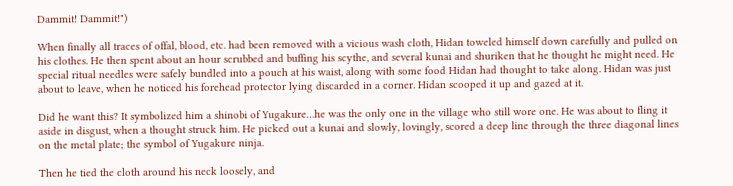Dammit! Dammit!")

When finally all traces of offal, blood, etc. had been removed with a vicious wash cloth, Hidan toweled himself down carefully and pulled on his clothes. He then spent about an hour scrubbed and buffing his scythe, and several kunai and shuriken that he thought he might need. He special ritual needles were safely bundled into a pouch at his waist, along with some food Hidan had thought to take along. Hidan was just about to leave, when he noticed his forehead protector lying discarded in a corner. Hidan scooped it up and gazed at it.

Did he want this? It symbolized him a shinobi of Yugakure…he was the only one in the village who still wore one. He was about to fling it aside in disgust, when a thought struck him. He picked out a kunai and slowly, lovingly, scored a deep line through the three diagonal lines on the metal plate; the symbol of Yugakure ninja.

Then he tied the cloth around his neck loosely, and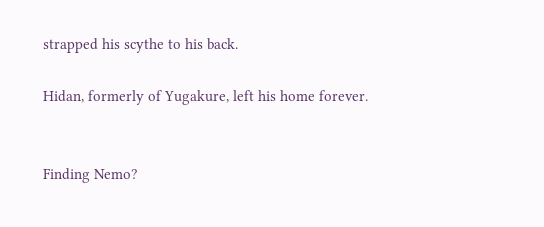strapped his scythe to his back.

Hidan, formerly of Yugakure, left his home forever.


Finding Nemo?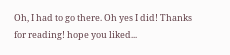Oh, I had to go there. Oh yes I did! Thanks for reading! hope you liked...